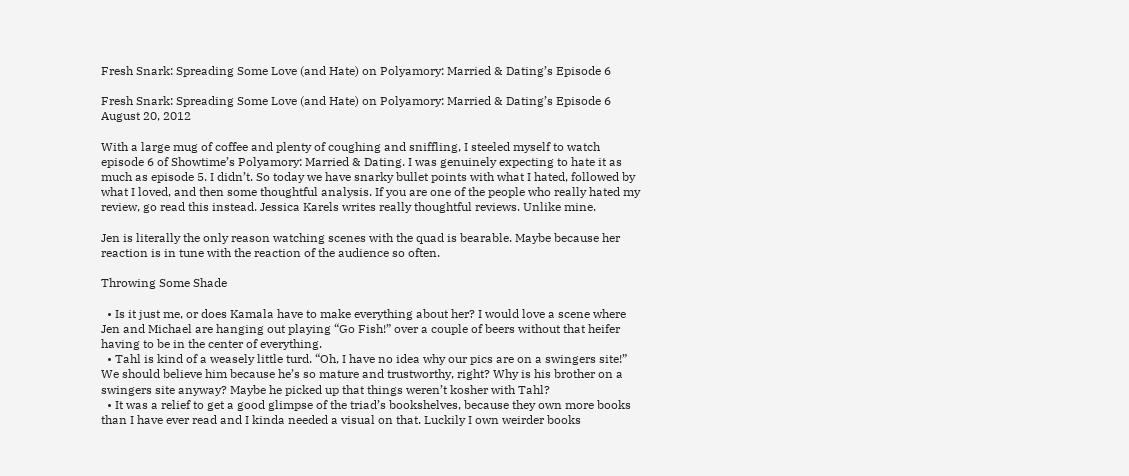Fresh Snark: Spreading Some Love (and Hate) on Polyamory: Married & Dating’s Episode 6

Fresh Snark: Spreading Some Love (and Hate) on Polyamory: Married & Dating’s Episode 6 August 20, 2012

With a large mug of coffee and plenty of coughing and sniffling, I steeled myself to watch episode 6 of Showtime’s Polyamory: Married & Dating. I was genuinely expecting to hate it as much as episode 5. I didn’t. So today we have snarky bullet points with what I hated, followed by what I loved, and then some thoughtful analysis. If you are one of the people who really hated my review, go read this instead. Jessica Karels writes really thoughtful reviews. Unlike mine.

Jen is literally the only reason watching scenes with the quad is bearable. Maybe because her reaction is in tune with the reaction of the audience so often.

Throwing Some Shade

  • Is it just me, or does Kamala have to make everything about her? I would love a scene where Jen and Michael are hanging out playing “Go Fish!” over a couple of beers without that heifer having to be in the center of everything.
  • Tahl is kind of a weasely little turd. “Oh, I have no idea why our pics are on a swingers site!” We should believe him because he’s so mature and trustworthy, right? Why is his brother on a swingers site anyway? Maybe he picked up that things weren’t kosher with Tahl?
  • It was a relief to get a good glimpse of the triad’s bookshelves, because they own more books than I have ever read and I kinda needed a visual on that. Luckily I own weirder books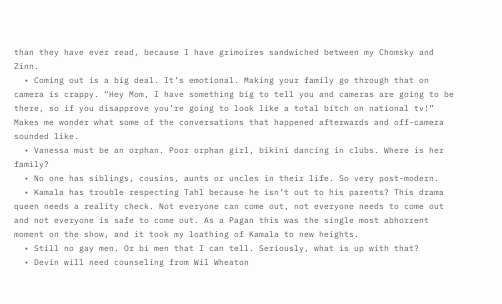than they have ever read, because I have grimoires sandwiched between my Chomsky and Zinn.
  • Coming out is a big deal. It’s emotional. Making your family go through that on camera is crappy. “Hey Mom, I have something big to tell you and cameras are going to be there, so if you disapprove you’re going to look like a total bitch on national tv!” Makes me wonder what some of the conversations that happened afterwards and off-camera sounded like.
  • Vanessa must be an orphan. Poor orphan girl, bikini dancing in clubs. Where is her family?
  • No one has siblings, cousins, aunts or uncles in their life. So very post-modern.
  • Kamala has trouble respecting Tahl because he isn’t out to his parents? This drama queen needs a reality check. Not everyone can come out, not everyone needs to come out and not everyone is safe to come out. As a Pagan this was the single most abhorrent moment on the show, and it took my loathing of Kamala to new heights.
  • Still no gay men. Or bi men that I can tell. Seriously, what is up with that?
  • Devin will need counseling from Wil Wheaton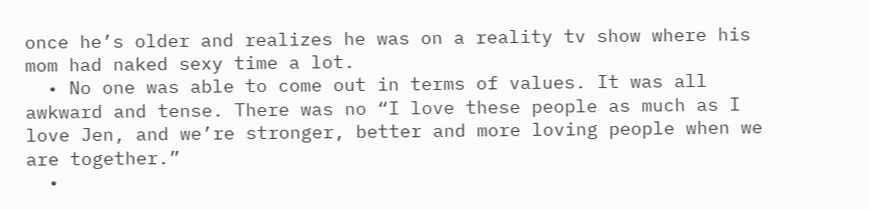once he’s older and realizes he was on a reality tv show where his mom had naked sexy time a lot.
  • No one was able to come out in terms of values. It was all awkward and tense. There was no “I love these people as much as I love Jen, and we’re stronger, better and more loving people when we are together.”
  •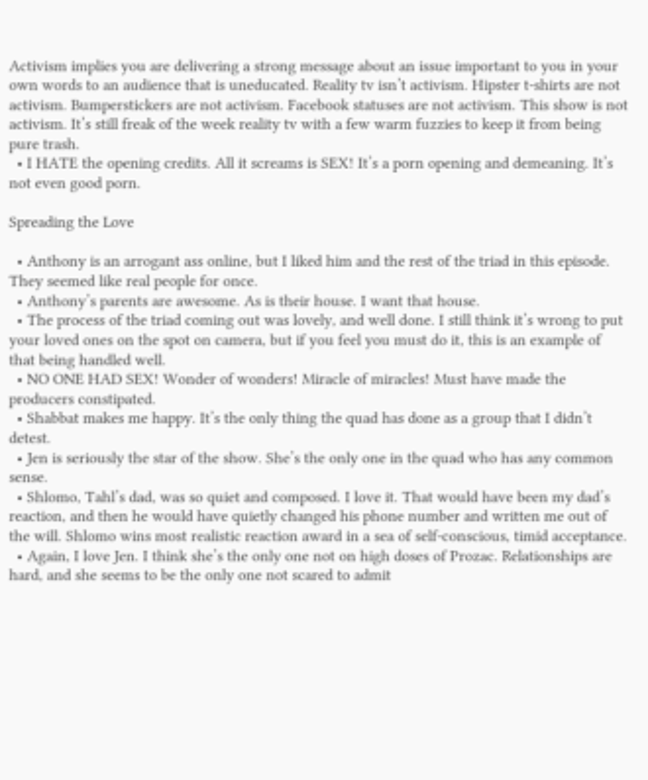Activism implies you are delivering a strong message about an issue important to you in your own words to an audience that is uneducated. Reality tv isn’t activism. Hipster t-shirts are not activism. Bumperstickers are not activism. Facebook statuses are not activism. This show is not activism. It’s still freak of the week reality tv with a few warm fuzzies to keep it from being pure trash.
  • I HATE the opening credits. All it screams is SEX! It’s a porn opening and demeaning. It’s not even good porn.

Spreading the Love

  • Anthony is an arrogant ass online, but I liked him and the rest of the triad in this episode. They seemed like real people for once.
  • Anthony’s parents are awesome. As is their house. I want that house.
  • The process of the triad coming out was lovely, and well done. I still think it’s wrong to put your loved ones on the spot on camera, but if you feel you must do it, this is an example of that being handled well.
  • NO ONE HAD SEX! Wonder of wonders! Miracle of miracles! Must have made the producers constipated.
  • Shabbat makes me happy. It’s the only thing the quad has done as a group that I didn’t detest.
  • Jen is seriously the star of the show. She’s the only one in the quad who has any common sense.
  • Shlomo, Tahl’s dad, was so quiet and composed. I love it. That would have been my dad’s reaction, and then he would have quietly changed his phone number and written me out of the will. Shlomo wins most realistic reaction award in a sea of self-conscious, timid acceptance.
  • Again, I love Jen. I think she’s the only one not on high doses of Prozac. Relationships are hard, and she seems to be the only one not scared to admit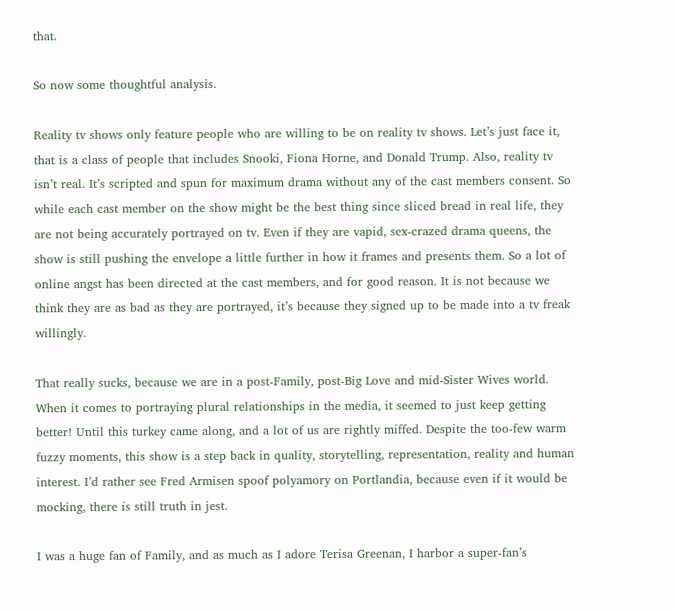that.

So now some thoughtful analysis.

Reality tv shows only feature people who are willing to be on reality tv shows. Let’s just face it, that is a class of people that includes Snooki, Fiona Horne, and Donald Trump. Also, reality tv isn’t real. It’s scripted and spun for maximum drama without any of the cast members consent. So while each cast member on the show might be the best thing since sliced bread in real life, they are not being accurately portrayed on tv. Even if they are vapid, sex-crazed drama queens, the show is still pushing the envelope a little further in how it frames and presents them. So a lot of online angst has been directed at the cast members, and for good reason. It is not because we think they are as bad as they are portrayed, it’s because they signed up to be made into a tv freak willingly.

That really sucks, because we are in a post-Family, post-Big Love and mid-Sister Wives world. When it comes to portraying plural relationships in the media, it seemed to just keep getting better! Until this turkey came along, and a lot of us are rightly miffed. Despite the too-few warm fuzzy moments, this show is a step back in quality, storytelling, representation, reality and human interest. I’d rather see Fred Armisen spoof polyamory on Portlandia, because even if it would be mocking, there is still truth in jest.

I was a huge fan of Family, and as much as I adore Terisa Greenan, I harbor a super-fan’s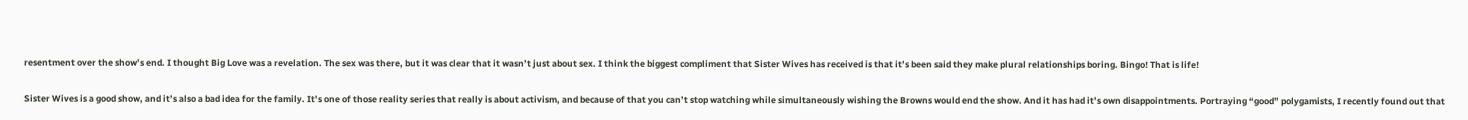resentment over the show’s end. I thought Big Love was a revelation. The sex was there, but it was clear that it wasn’t just about sex. I think the biggest compliment that Sister Wives has received is that it’s been said they make plural relationships boring. Bingo! That is life!

Sister Wives is a good show, and it’s also a bad idea for the family. It’s one of those reality series that really is about activism, and because of that you can’t stop watching while simultaneously wishing the Browns would end the show. And it has had it’s own disappointments. Portraying “good” polygamists, I recently found out that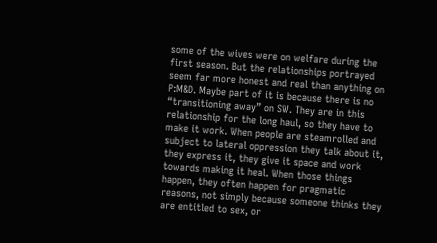some of the wives were on welfare during the first season. But the relationships portrayed seem far more honest and real than anything on P:M&D. Maybe part of it is because there is no “transitioning away” on SW. They are in this relationship for the long haul, so they have to make it work. When people are steamrolled and subject to lateral oppression they talk about it, they express it, they give it space and work towards making it heal. When those things happen, they often happen for pragmatic reasons, not simply because someone thinks they are entitled to sex, or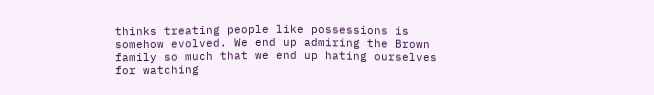thinks treating people like possessions is somehow evolved. We end up admiring the Brown family so much that we end up hating ourselves for watching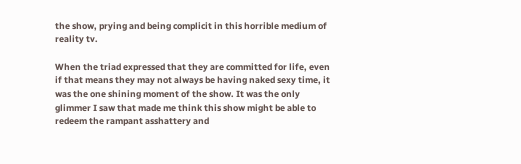the show, prying and being complicit in this horrible medium of reality tv.

When the triad expressed that they are committed for life, even if that means they may not always be having naked sexy time, it was the one shining moment of the show. It was the only glimmer I saw that made me think this show might be able to redeem the rampant asshattery and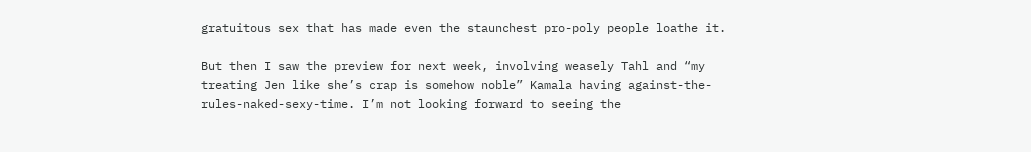gratuitous sex that has made even the staunchest pro-poly people loathe it.

But then I saw the preview for next week, involving weasely Tahl and “my treating Jen like she’s crap is somehow noble” Kamala having against-the-rules-naked-sexy-time. I’m not looking forward to seeing the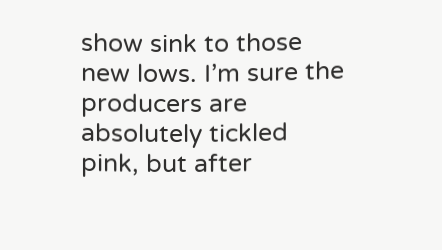show sink to those new lows. I’m sure the producers are absolutely tickled pink, but after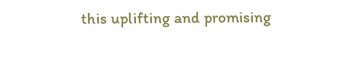this uplifting and promising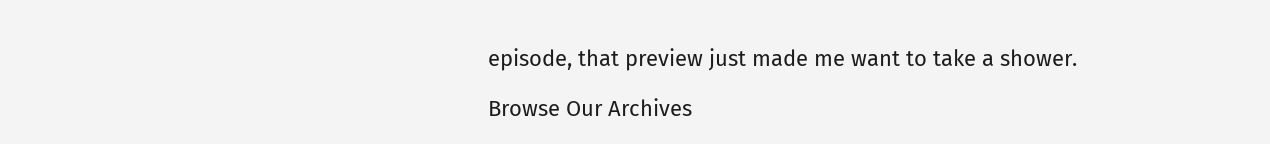episode, that preview just made me want to take a shower.

Browse Our Archives